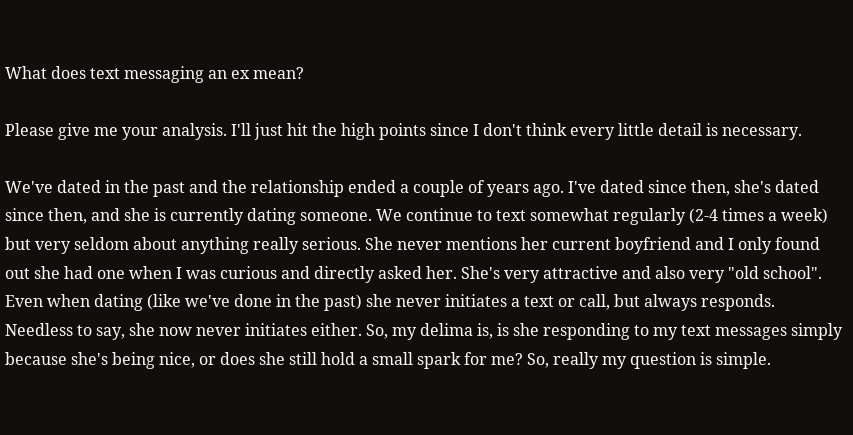What does text messaging an ex mean?

Please give me your analysis. I'll just hit the high points since I don't think every little detail is necessary.

We've dated in the past and the relationship ended a couple of years ago. I've dated since then, she's dated since then, and she is currently dating someone. We continue to text somewhat regularly (2-4 times a week) but very seldom about anything really serious. She never mentions her current boyfriend and I only found out she had one when I was curious and directly asked her. She's very attractive and also very "old school". Even when dating (like we've done in the past) she never initiates a text or call, but always responds. Needless to say, she now never initiates either. So, my delima is, is she responding to my text messages simply because she's being nice, or does she still hold a small spark for me? So, really my question is simple.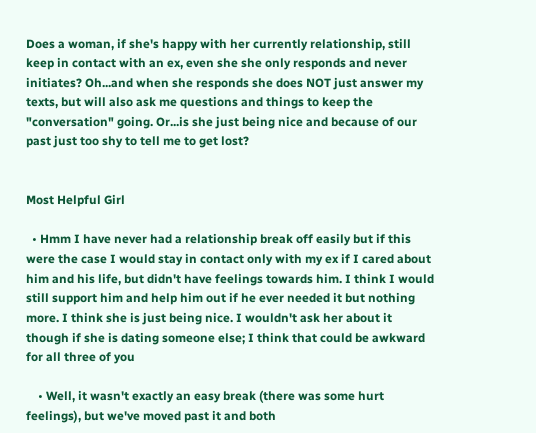Does a woman, if she's happy with her currently relationship, still keep in contact with an ex, even she she only responds and never initiates? Oh...and when she responds she does NOT just answer my texts, but will also ask me questions and things to keep the "conversation" going. Or...is she just being nice and because of our past just too shy to tell me to get lost?


Most Helpful Girl

  • Hmm I have never had a relationship break off easily but if this were the case I would stay in contact only with my ex if I cared about him and his life, but didn't have feelings towards him. I think I would still support him and help him out if he ever needed it but nothing more. I think she is just being nice. I wouldn't ask her about it though if she is dating someone else; I think that could be awkward for all three of you

    • Well, it wasn't exactly an easy break (there was some hurt feelings), but we've moved past it and both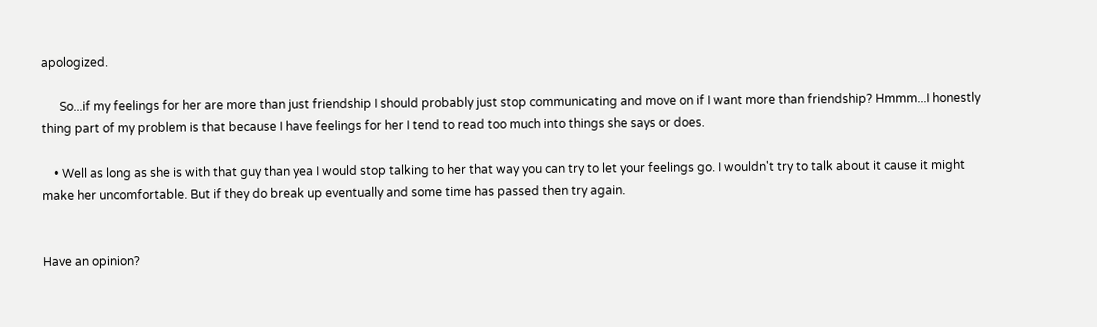apologized.

      So...if my feelings for her are more than just friendship I should probably just stop communicating and move on if I want more than friendship? Hmmm...I honestly thing part of my problem is that because I have feelings for her I tend to read too much into things she says or does.

    • Well as long as she is with that guy than yea I would stop talking to her that way you can try to let your feelings go. I wouldn't try to talk about it cause it might make her uncomfortable. But if they do break up eventually and some time has passed then try again.


Have an opinion?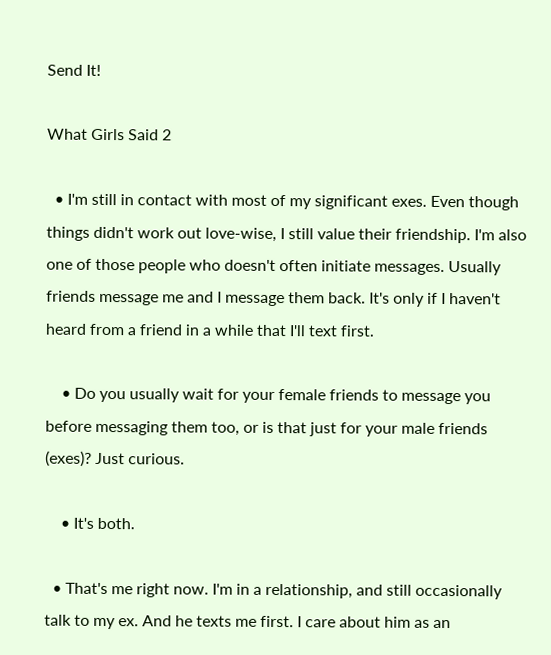Send It!

What Girls Said 2

  • I'm still in contact with most of my significant exes. Even though things didn't work out love-wise, I still value their friendship. I'm also one of those people who doesn't often initiate messages. Usually friends message me and I message them back. It's only if I haven't heard from a friend in a while that I'll text first.

    • Do you usually wait for your female friends to message you before messaging them too, or is that just for your male friends (exes)? Just curious.

    • It's both.

  • That's me right now. I'm in a relationship, and still occasionally talk to my ex. And he texts me first. I care about him as an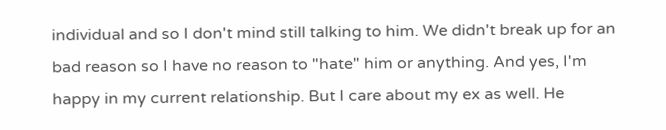individual and so I don't mind still talking to him. We didn't break up for an bad reason so I have no reason to "hate" him or anything. And yes, I'm happy in my current relationship. But I care about my ex as well. He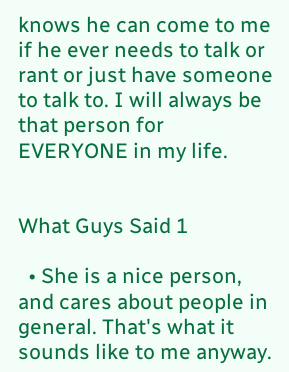knows he can come to me if he ever needs to talk or rant or just have someone to talk to. I will always be that person for EVERYONE in my life.


What Guys Said 1

  • She is a nice person, and cares about people in general. That's what it sounds like to me anyway.